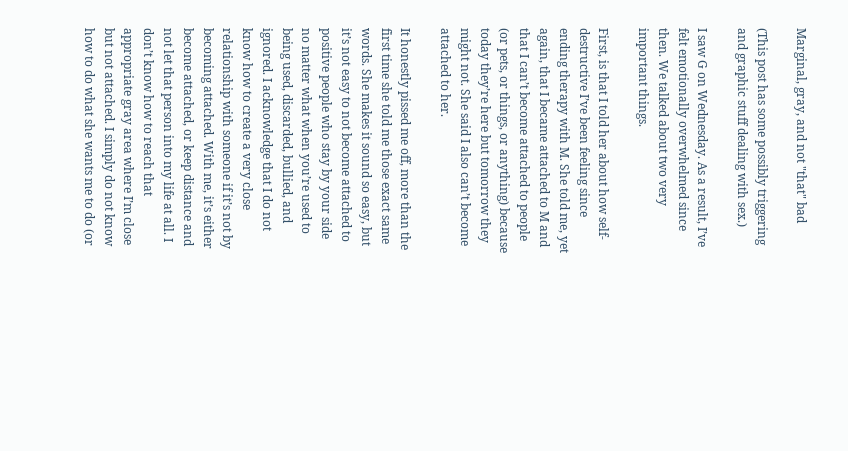Marginal, gray, and not "that" bad

(This post has some possibly triggering and graphic stuff dealing with sex.)

I saw G on Wednesday. As a result, I’ve felt emotionally overwhelmed since then. We talked about two very important things.

First, is that I told her about how self-destructive I’ve been feeling since ending therapy with M. She told me, yet again, that I became attached to M and that I can’t become attached to people (or pets, or things, or anything) because today they’re here but tomorrow they might not. She said I also can’t become attached to her.

It honestly pissed me off, more than the first time she told me those exact same words. She makes it sound so easy, but it’s not easy to not become attached to positive people who stay by your side no matter what when you’re used to being used, discarded, bullied, and ignored. I acknowledge that I do not know how to create a very close relationship with someone if it’s not by becoming attached. With me, it’s either become attached, or keep distance and not let that person into my life at all. I don’t know how to reach that appropriate gray area where I’m close but not attached. I simply do not know how to do what she wants me to do (or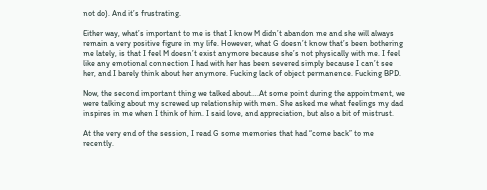not do). And it’s frustrating.

Either way, what’s important to me is that I know M didn’t abandon me and she will always remain a very positive figure in my life. However, what G doesn’t know that’s been bothering me lately, is that I feel M doesn’t exist anymore because she’s not physically with me. I feel like any emotional connection I had with her has been severed simply because I can’t see her, and I barely think about her anymore. Fucking lack of object permanence. Fucking BPD.

Now, the second important thing we talked about….At some point during the appointment, we were talking about my screwed up relationship with men. She asked me what feelings my dad inspires in me when I think of him. I said love, and appreciation, but also a bit of mistrust.

At the very end of the session, I read G some memories that had “come back” to me recently.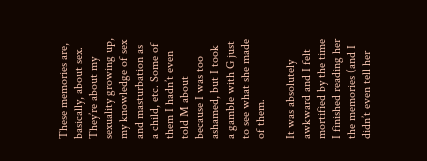These memories are, basically, about sex. They’re about my sexuality growing up, my knowledge of sex and masturbation as a child, etc. Some of them I hadn’t even told M about because I was too ashamed, but I took a gamble with G just to see what she made of them.

It was absolutely awkward and I felt mortified by the time I finished reading her the memories (and I didn’t even tell her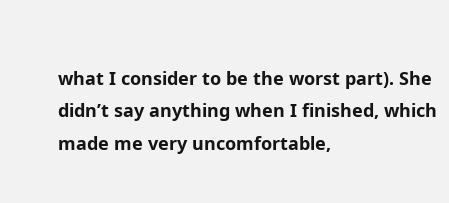what I consider to be the worst part). She didn’t say anything when I finished, which made me very uncomfortable,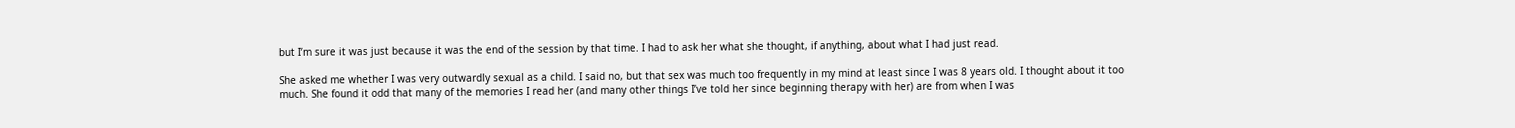but I’m sure it was just because it was the end of the session by that time. I had to ask her what she thought, if anything, about what I had just read.

She asked me whether I was very outwardly sexual as a child. I said no, but that sex was much too frequently in my mind at least since I was 8 years old. I thought about it too much. She found it odd that many of the memories I read her (and many other things I’ve told her since beginning therapy with her) are from when I was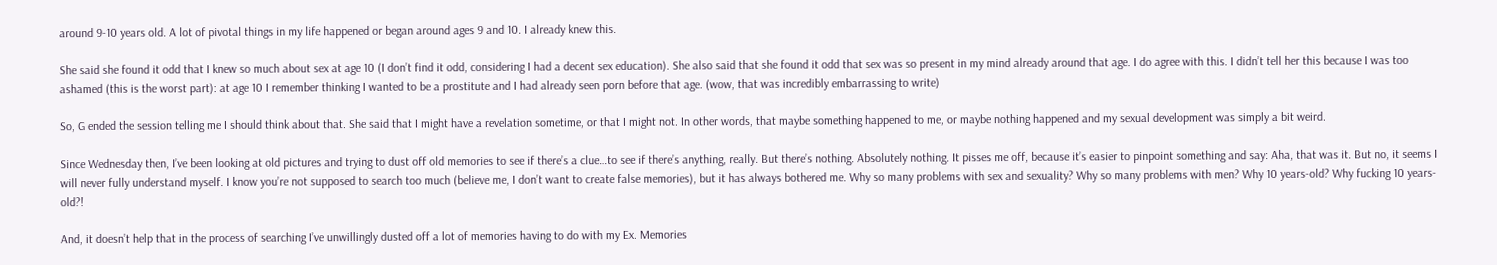around 9-10 years old. A lot of pivotal things in my life happened or began around ages 9 and 10. I already knew this.

She said she found it odd that I knew so much about sex at age 10 (I don’t find it odd, considering I had a decent sex education). She also said that she found it odd that sex was so present in my mind already around that age. I do agree with this. I didn’t tell her this because I was too ashamed (this is the worst part): at age 10 I remember thinking I wanted to be a prostitute and I had already seen porn before that age. (wow, that was incredibly embarrassing to write)

So, G ended the session telling me I should think about that. She said that I might have a revelation sometime, or that I might not. In other words, that maybe something happened to me, or maybe nothing happened and my sexual development was simply a bit weird.

Since Wednesday then, I’ve been looking at old pictures and trying to dust off old memories to see if there’s a clue…to see if there’s anything, really. But there’s nothing. Absolutely nothing. It pisses me off, because it’s easier to pinpoint something and say: Aha, that was it. But no, it seems I will never fully understand myself. I know you’re not supposed to search too much (believe me, I don’t want to create false memories), but it has always bothered me. Why so many problems with sex and sexuality? Why so many problems with men? Why 10 years-old? Why fucking 10 years-old?!

And, it doesn’t help that in the process of searching I’ve unwillingly dusted off a lot of memories having to do with my Ex. Memories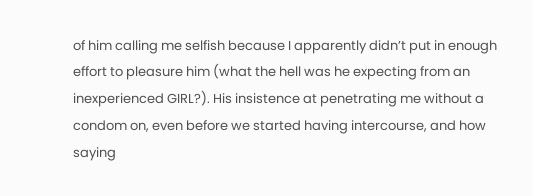of him calling me selfish because I apparently didn’t put in enough effort to pleasure him (what the hell was he expecting from an inexperienced GIRL?). His insistence at penetrating me without a condom on, even before we started having intercourse, and how saying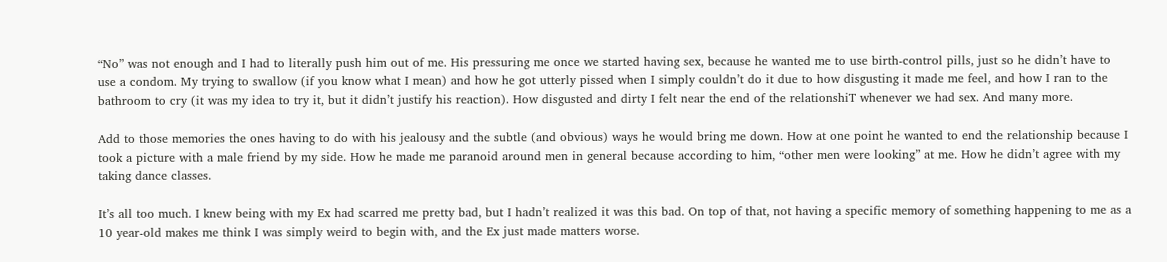“No” was not enough and I had to literally push him out of me. His pressuring me once we started having sex, because he wanted me to use birth-control pills, just so he didn’t have to use a condom. My trying to swallow (if you know what I mean) and how he got utterly pissed when I simply couldn’t do it due to how disgusting it made me feel, and how I ran to the bathroom to cry (it was my idea to try it, but it didn’t justify his reaction). How disgusted and dirty I felt near the end of the relationshiT whenever we had sex. And many more.

Add to those memories the ones having to do with his jealousy and the subtle (and obvious) ways he would bring me down. How at one point he wanted to end the relationship because I took a picture with a male friend by my side. How he made me paranoid around men in general because according to him, “other men were looking” at me. How he didn’t agree with my taking dance classes.

It’s all too much. I knew being with my Ex had scarred me pretty bad, but I hadn’t realized it was this bad. On top of that, not having a specific memory of something happening to me as a 10 year-old makes me think I was simply weird to begin with, and the Ex just made matters worse.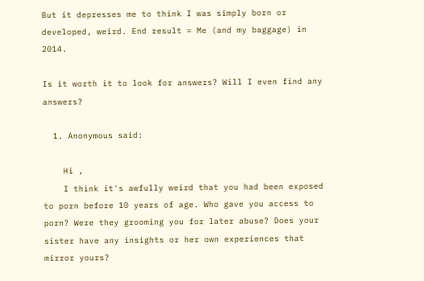But it depresses me to think I was simply born or developed, weird. End result = Me (and my baggage) in 2014.

Is it worth it to look for answers? Will I even find any answers?

  1. Anonymous said:

    Hi ,
    I think it's awfully weird that you had been exposed to porn before 10 years of age. Who gave you access to porn? Were they grooming you for later abuse? Does your sister have any insights or her own experiences that mirror yours?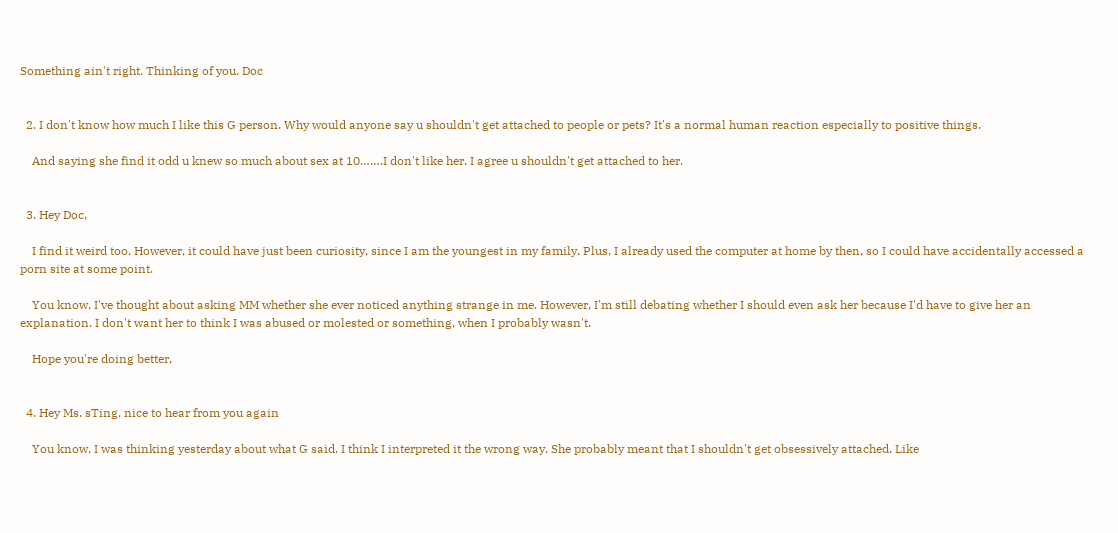Something ain't right. Thinking of you. Doc


  2. I don't know how much I like this G person. Why would anyone say u shouldn't get attached to people or pets? It's a normal human reaction especially to positive things.

    And saying she find it odd u knew so much about sex at 10…….I don't like her. I agree u shouldn't get attached to her.


  3. Hey Doc,

    I find it weird too. However, it could have just been curiosity, since I am the youngest in my family. Plus, I already used the computer at home by then, so I could have accidentally accessed a porn site at some point.

    You know, I've thought about asking MM whether she ever noticed anything strange in me. However, I'm still debating whether I should even ask her because I'd have to give her an explanation. I don't want her to think I was abused or molested or something, when I probably wasn't.

    Hope you're doing better,


  4. Hey Ms. sTing, nice to hear from you again

    You know, I was thinking yesterday about what G said. I think I interpreted it the wrong way. She probably meant that I shouldn't get obsessively attached. Like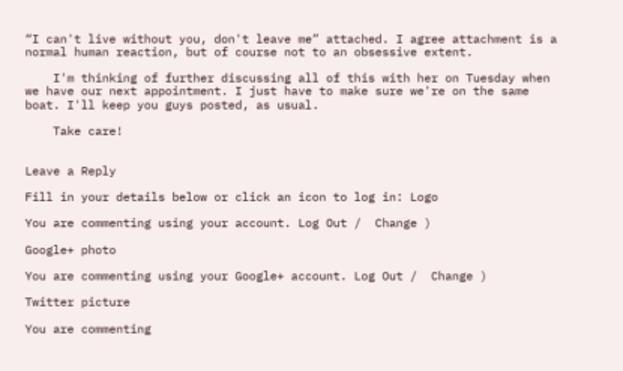“I can't live without you, don't leave me” attached. I agree attachment is a normal human reaction, but of course not to an obsessive extent.

    I'm thinking of further discussing all of this with her on Tuesday when we have our next appointment. I just have to make sure we're on the same boat. I'll keep you guys posted, as usual.

    Take care!


Leave a Reply

Fill in your details below or click an icon to log in: Logo

You are commenting using your account. Log Out /  Change )

Google+ photo

You are commenting using your Google+ account. Log Out /  Change )

Twitter picture

You are commenting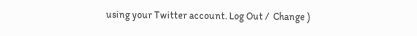using your Twitter account. Log Out /  Change )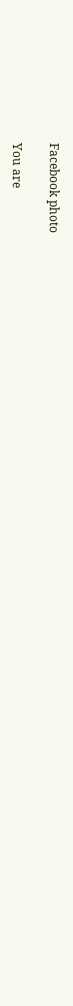Facebook photo

You are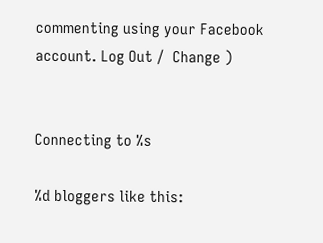commenting using your Facebook account. Log Out /  Change )


Connecting to %s

%d bloggers like this: